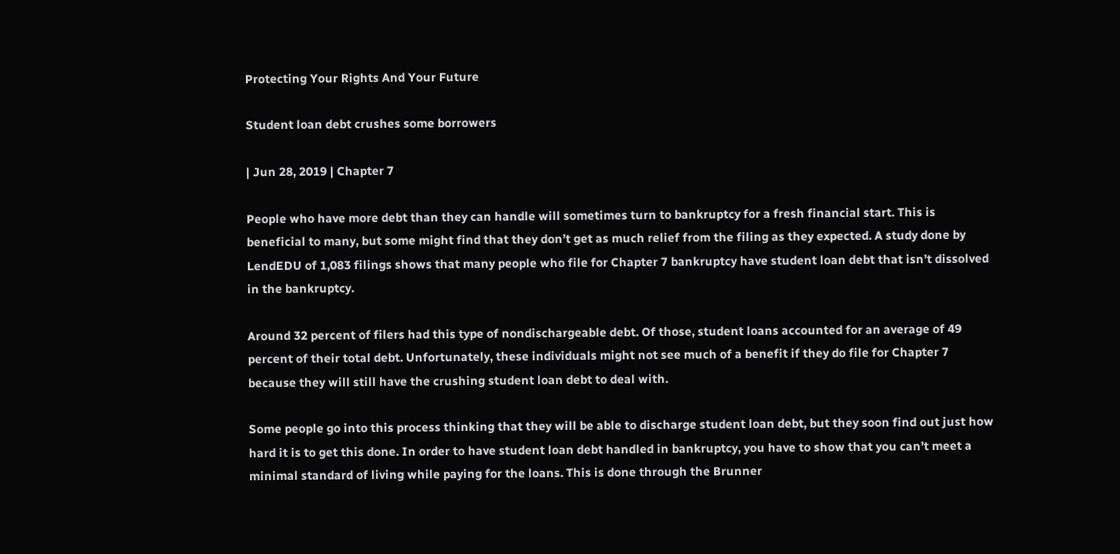Protecting Your Rights And Your Future

Student loan debt crushes some borrowers

| Jun 28, 2019 | Chapter 7

People who have more debt than they can handle will sometimes turn to bankruptcy for a fresh financial start. This is beneficial to many, but some might find that they don’t get as much relief from the filing as they expected. A study done by LendEDU of 1,083 filings shows that many people who file for Chapter 7 bankruptcy have student loan debt that isn’t dissolved in the bankruptcy.

Around 32 percent of filers had this type of nondischargeable debt. Of those, student loans accounted for an average of 49 percent of their total debt. Unfortunately, these individuals might not see much of a benefit if they do file for Chapter 7 because they will still have the crushing student loan debt to deal with.

Some people go into this process thinking that they will be able to discharge student loan debt, but they soon find out just how hard it is to get this done. In order to have student loan debt handled in bankruptcy, you have to show that you can’t meet a minimal standard of living while paying for the loans. This is done through the Brunner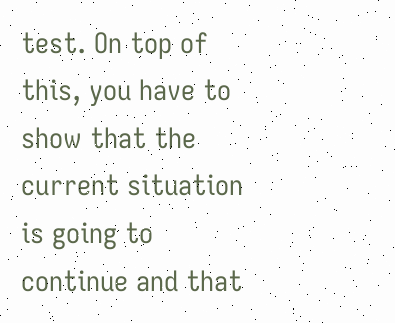test. On top of this, you have to show that the current situation is going to continue and that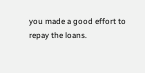you made a good effort to repay the loans.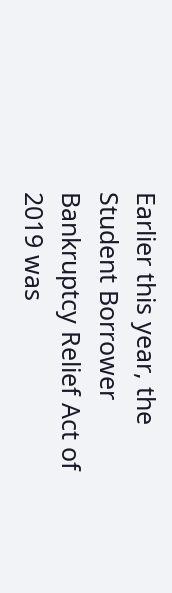Earlier this year, the Student Borrower Bankruptcy Relief Act of 2019 was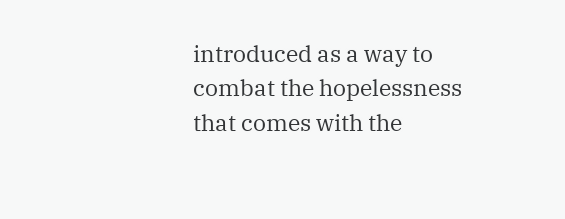introduced as a way to combat the hopelessness that comes with the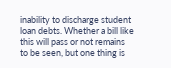inability to discharge student loan debts. Whether a bill like this will pass or not remains to be seen, but one thing is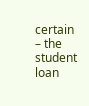certain – the student loan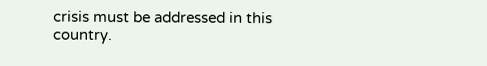crisis must be addressed in this country.